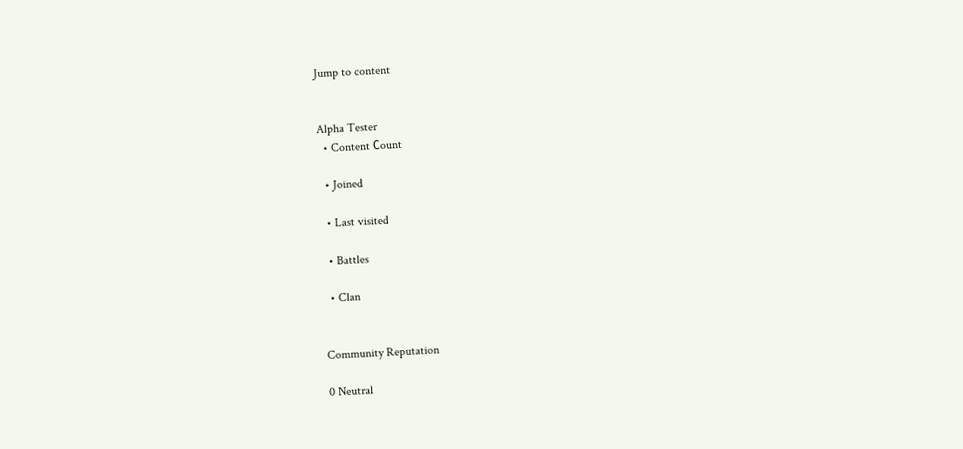Jump to content


Alpha Tester
  • Content Сount

  • Joined

  • Last visited

  • Battles

  • Clan


Community Reputation

0 Neutral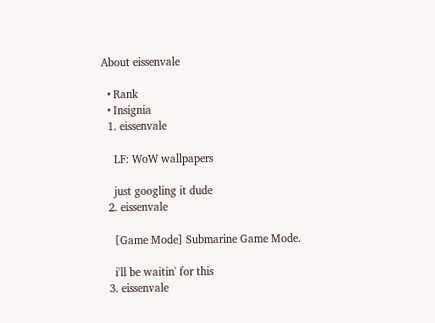About eissenvale

  • Rank
  • Insignia
  1. eissenvale

    LF: WoW wallpapers

    just googling it dude
  2. eissenvale

    [Game Mode] Submarine Game Mode.

    i'll be waitin' for this
  3. eissenvale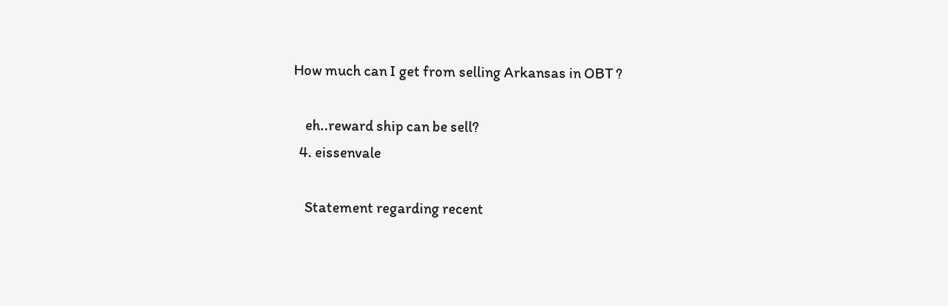How much can I get from selling Arkansas in OBT ?

    eh..reward ship can be sell?
  4. eissenvale

    Statement regarding recent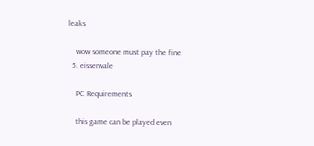leaks

    wow someone must pay the fine
  5. eissenvale

    PC Requirements

    this game can be played even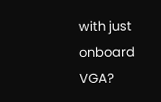with just onboard VGA?